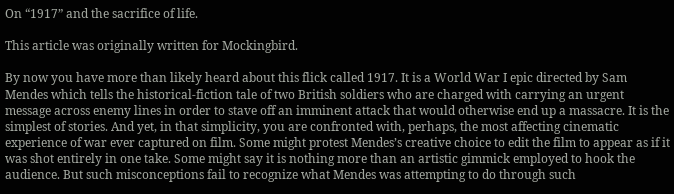On “1917” and the sacrifice of life.

This article was originally written for Mockingbird.

By now you have more than likely heard about this flick called 1917. It is a World War I epic directed by Sam Mendes which tells the historical-fiction tale of two British soldiers who are charged with carrying an urgent message across enemy lines in order to stave off an imminent attack that would otherwise end up a massacre. It is the simplest of stories. And yet, in that simplicity, you are confronted with, perhaps, the most affecting cinematic experience of war ever captured on film. Some might protest Mendes’s creative choice to edit the film to appear as if it was shot entirely in one take. Some might say it is nothing more than an artistic gimmick employed to hook the audience. But such misconceptions fail to recognize what Mendes was attempting to do through such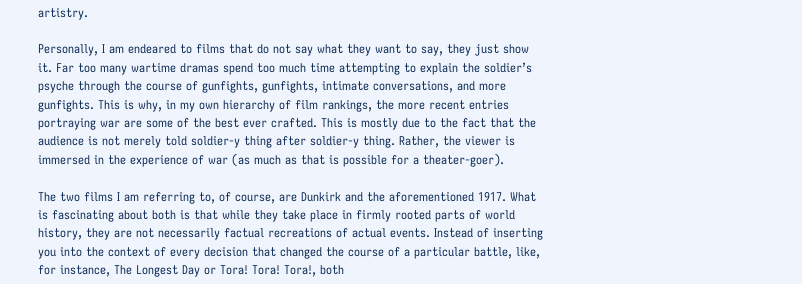artistry.

Personally, I am endeared to films that do not say what they want to say, they just show it. Far too many wartime dramas spend too much time attempting to explain the soldier’s psyche through the course of gunfights, gunfights, intimate conversations, and more gunfights. This is why, in my own hierarchy of film rankings, the more recent entries portraying war are some of the best ever crafted. This is mostly due to the fact that the audience is not merely told soldier-y thing after soldier-y thing. Rather, the viewer is immersed in the experience of war (as much as that is possible for a theater-goer).

The two films I am referring to, of course, are Dunkirk and the aforementioned 1917. What is fascinating about both is that while they take place in firmly rooted parts of world history, they are not necessarily factual recreations of actual events. Instead of inserting you into the context of every decision that changed the course of a particular battle, like, for instance, The Longest Day or Tora! Tora! Tora!, both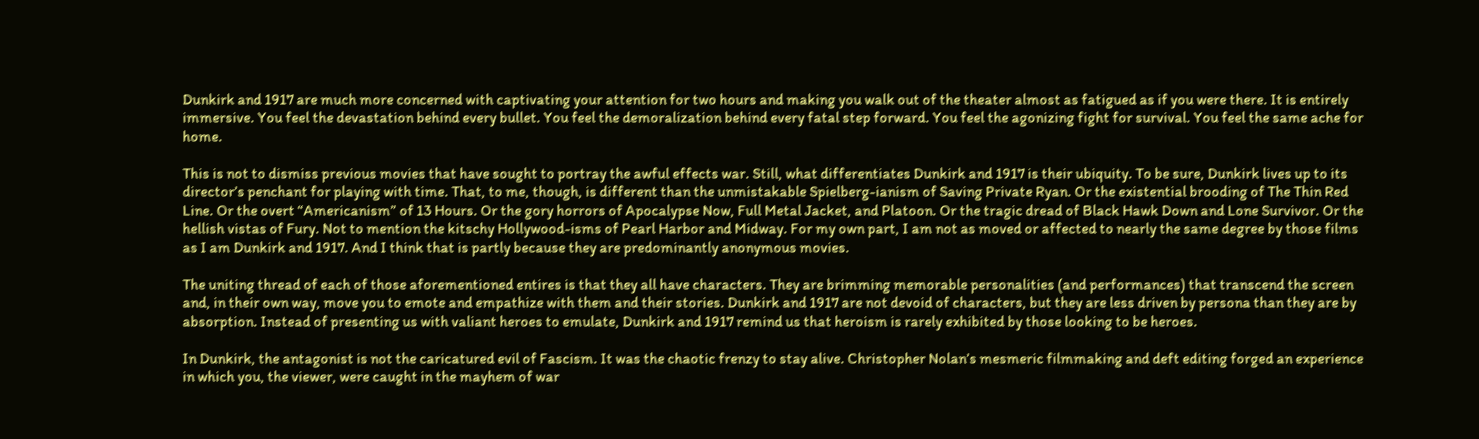Dunkirk and 1917 are much more concerned with captivating your attention for two hours and making you walk out of the theater almost as fatigued as if you were there. It is entirely immersive. You feel the devastation behind every bullet. You feel the demoralization behind every fatal step forward. You feel the agonizing fight for survival. You feel the same ache for home.

This is not to dismiss previous movies that have sought to portray the awful effects war. Still, what differentiates Dunkirk and 1917 is their ubiquity. To be sure, Dunkirk lives up to its director’s penchant for playing with time. That, to me, though, is different than the unmistakable Spielberg-ianism of Saving Private Ryan. Or the existential brooding of The Thin Red Line. Or the overt “Americanism” of 13 Hours. Or the gory horrors of Apocalypse Now, Full Metal Jacket, and Platoon. Or the tragic dread of Black Hawk Down and Lone Survivor. Or the hellish vistas of Fury. Not to mention the kitschy Hollywood-isms of Pearl Harbor and Midway. For my own part, I am not as moved or affected to nearly the same degree by those films as I am Dunkirk and 1917. And I think that is partly because they are predominantly anonymous movies.

The uniting thread of each of those aforementioned entires is that they all have characters. They are brimming memorable personalities (and performances) that transcend the screen and, in their own way, move you to emote and empathize with them and their stories. Dunkirk and 1917 are not devoid of characters, but they are less driven by persona than they are by absorption. Instead of presenting us with valiant heroes to emulate, Dunkirk and 1917 remind us that heroism is rarely exhibited by those looking to be heroes.

In Dunkirk, the antagonist is not the caricatured evil of Fascism. It was the chaotic frenzy to stay alive. Christopher Nolan’s mesmeric filmmaking and deft editing forged an experience in which you, the viewer, were caught in the mayhem of war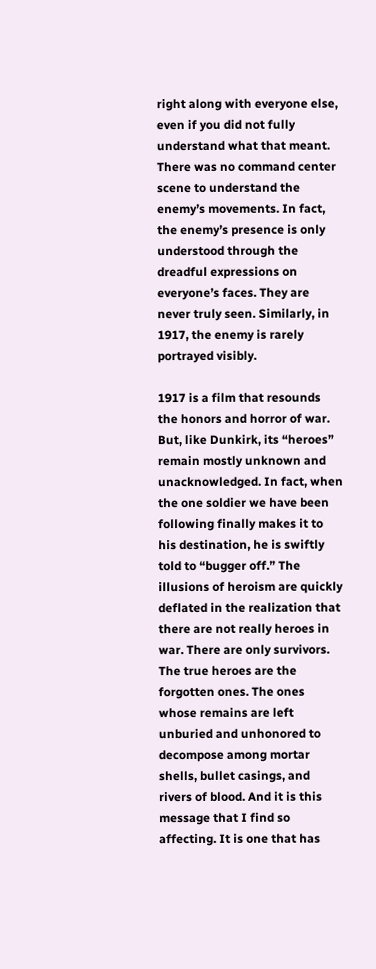right along with everyone else, even if you did not fully understand what that meant. There was no command center scene to understand the enemy’s movements. In fact, the enemy’s presence is only understood through the dreadful expressions on everyone’s faces. They are never truly seen. Similarly, in 1917, the enemy is rarely portrayed visibly.

1917 is a film that resounds the honors and horror of war. But, like Dunkirk, its “heroes” remain mostly unknown and unacknowledged. In fact, when the one soldier we have been following finally makes it to his destination, he is swiftly told to “bugger off.” The illusions of heroism are quickly deflated in the realization that there are not really heroes in war. There are only survivors. The true heroes are the forgotten ones. The ones whose remains are left unburied and unhonored to decompose among mortar shells, bullet casings, and rivers of blood. And it is this message that I find so affecting. It is one that has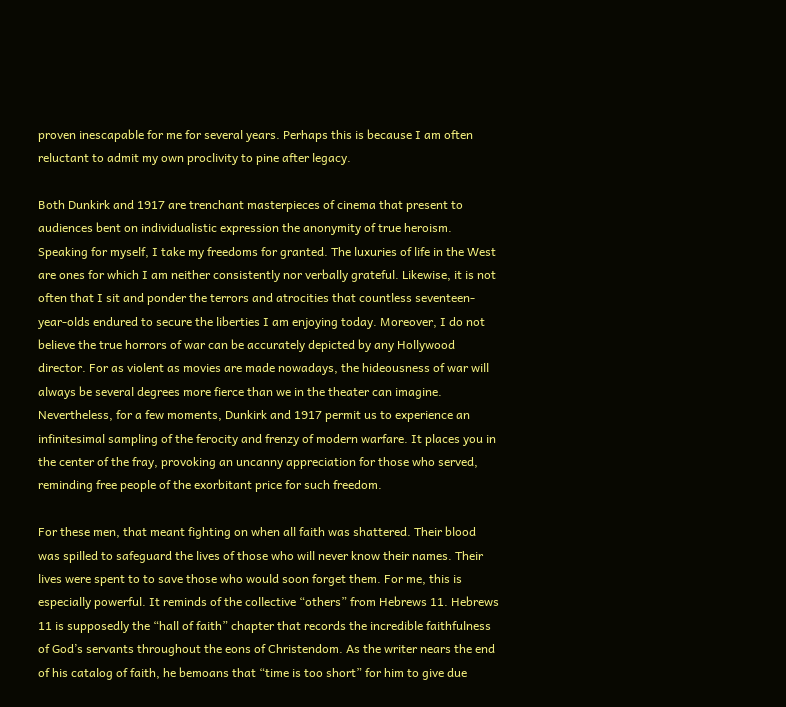proven inescapable for me for several years. Perhaps this is because I am often reluctant to admit my own proclivity to pine after legacy.

Both Dunkirk and 1917 are trenchant masterpieces of cinema that present to audiences bent on individualistic expression the anonymity of true heroism. Speaking for myself, I take my freedoms for granted. The luxuries of life in the West are ones for which I am neither consistently nor verbally grateful. Likewise, it is not often that I sit and ponder the terrors and atrocities that countless seventeen-year-olds endured to secure the liberties I am enjoying today. Moreover, I do not believe the true horrors of war can be accurately depicted by any Hollywood director. For as violent as movies are made nowadays, the hideousness of war will always be several degrees more fierce than we in the theater can imagine. Nevertheless, for a few moments, Dunkirk and 1917 permit us to experience an infinitesimal sampling of the ferocity and frenzy of modern warfare. It places you in the center of the fray, provoking an uncanny appreciation for those who served, reminding free people of the exorbitant price for such freedom.

For these men, that meant fighting on when all faith was shattered. Their blood was spilled to safeguard the lives of those who will never know their names. Their lives were spent to to save those who would soon forget them. For me, this is especially powerful. It reminds of the collective “others” from Hebrews 11. Hebrews 11 is supposedly the “hall of faith” chapter that records the incredible faithfulness of God’s servants throughout the eons of Christendom. As the writer nears the end of his catalog of faith, he bemoans that “time is too short” for him to give due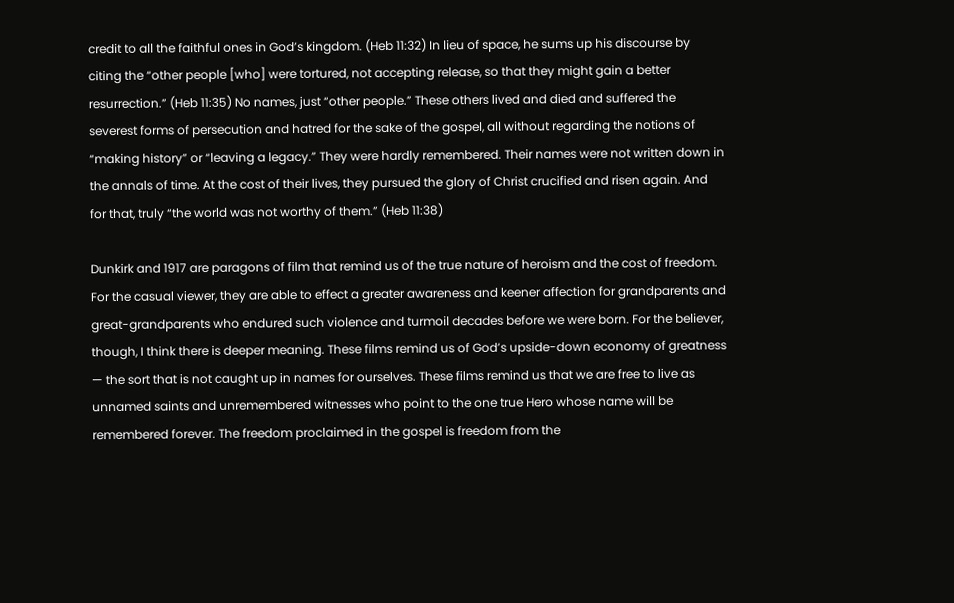credit to all the faithful ones in God’s kingdom. (Heb 11:32) In lieu of space, he sums up his discourse by citing the “other people [who] were tortured, not accepting release, so that they might gain a better resurrection.” (Heb 11:35) No names, just “other people.” These others lived and died and suffered the severest forms of persecution and hatred for the sake of the gospel, all without regarding the notions of “making history” or “leaving a legacy.” They were hardly remembered. Their names were not written down in the annals of time. At the cost of their lives, they pursued the glory of Christ crucified and risen again. And for that, truly “the world was not worthy of them.” (Heb 11:38)

Dunkirk and 1917 are paragons of film that remind us of the true nature of heroism and the cost of freedom. For the casual viewer, they are able to effect a greater awareness and keener affection for grandparents and great-grandparents who endured such violence and turmoil decades before we were born. For the believer, though, I think there is deeper meaning. These films remind us of God’s upside-down economy of greatness — the sort that is not caught up in names for ourselves. These films remind us that we are free to live as unnamed saints and unremembered witnesses who point to the one true Hero whose name will be remembered forever. The freedom proclaimed in the gospel is freedom from the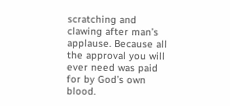scratching and clawing after man’s applause. Because all the approval you will ever need was paid for by God’s own blood.